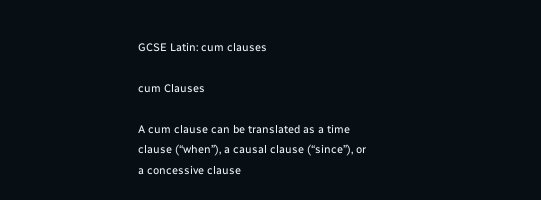GCSE Latin: cum clauses

cum Clauses

A cum clause can be translated as a time clause (“when”), a causal clause (“since”), or a concessive clause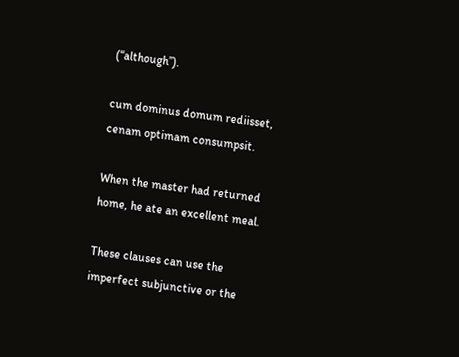(“although”).

cum dominus domum rediisset, cenam optimam consumpsit.

When the master had returned home, he ate an excellent meal.

These clauses can use the imperfect subjunctive or the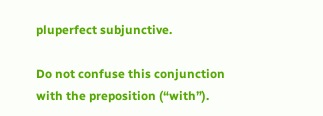pluperfect subjunctive.

Do not confuse this conjunction with the preposition (“with”).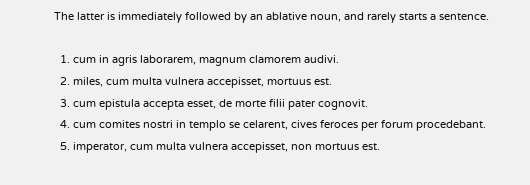The latter is immediately followed by an ablative noun, and rarely starts a sentence.

  1. cum in agris laborarem, magnum clamorem audivi.
  2. miles, cum multa vulnera accepisset, mortuus est.
  3. cum epistula accepta esset, de morte filii pater cognovit.
  4. cum comites nostri in templo se celarent, cives feroces per forum procedebant.
  5. imperator, cum multa vulnera accepisset, non mortuus est.